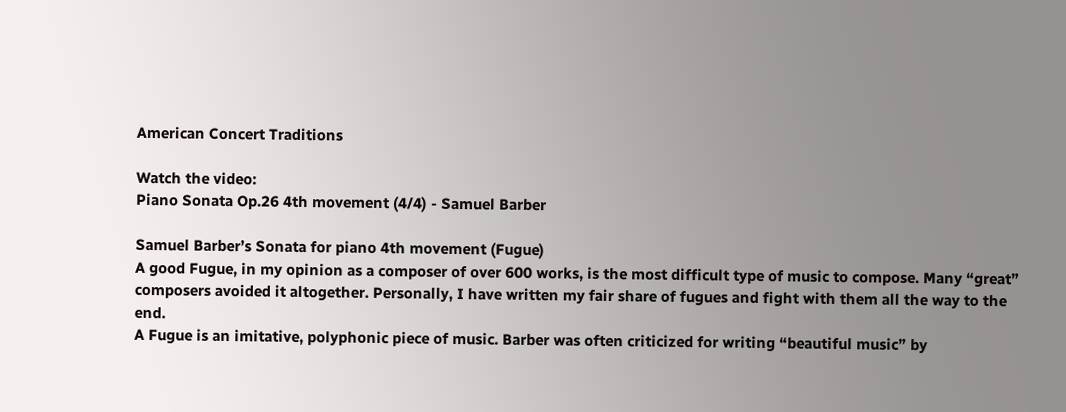American Concert Traditions

Watch the video:
Piano Sonata Op.26 4th movement (4/4) - Samuel Barber

Samuel Barber’s Sonata for piano 4th movement (Fugue)
A good Fugue, in my opinion as a composer of over 600 works, is the most difficult type of music to compose. Many “great” composers avoided it altogether. Personally, I have written my fair share of fugues and fight with them all the way to the end.
A Fugue is an imitative, polyphonic piece of music. Barber was often criticized for writing “beautiful music” by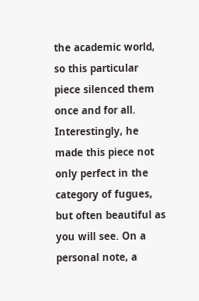the academic world, so this particular piece silenced them once and for all. Interestingly, he made this piece not only perfect in the category of fugues, but often beautiful as you will see. On a personal note, a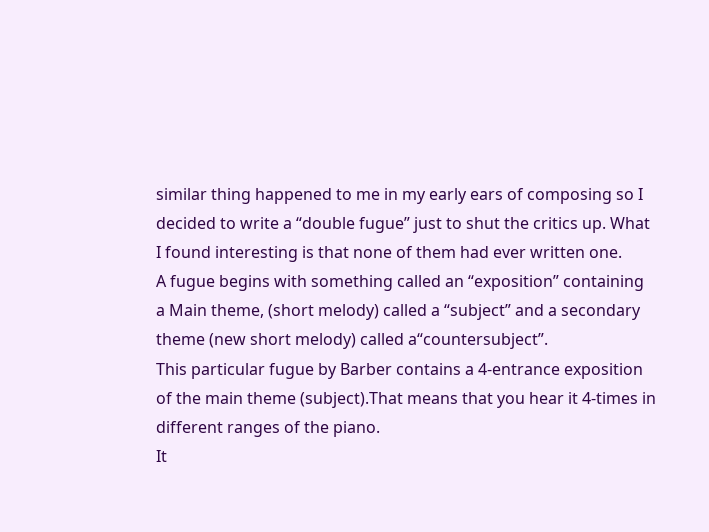similar thing happened to me in my early ears of composing so I decided to write a “double fugue” just to shut the critics up. What I found interesting is that none of them had ever written one.
A fugue begins with something called an “exposition” containing a Main theme, (short melody) called a “subject” and a secondary theme (new short melody) called a“countersubject”.
This particular fugue by Barber contains a 4-entrance exposition of the main theme (subject).That means that you hear it 4-times in different ranges of the piano.
It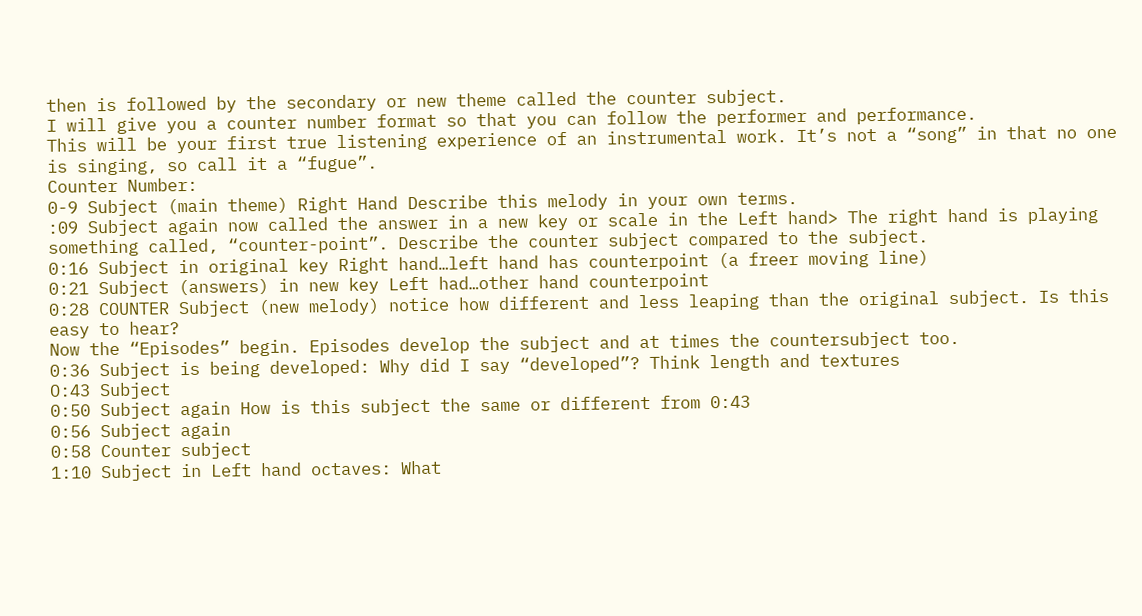then is followed by the secondary or new theme called the counter subject.
I will give you a counter number format so that you can follow the performer and performance.
This will be your first true listening experience of an instrumental work. It’s not a “song” in that no one is singing, so call it a “fugue”.
Counter Number:
0-9 Subject (main theme) Right Hand Describe this melody in your own terms.
:09 Subject again now called the answer in a new key or scale in the Left hand> The right hand is playing something called, “counter-point”. Describe the counter subject compared to the subject.
0:16 Subject in original key Right hand…left hand has counterpoint (a freer moving line)
0:21 Subject (answers) in new key Left had…other hand counterpoint
0:28 COUNTER Subject (new melody) notice how different and less leaping than the original subject. Is this easy to hear?
Now the “Episodes” begin. Episodes develop the subject and at times the countersubject too.
0:36 Subject is being developed: Why did I say “developed”? Think length and textures
O:43 Subject
0:50 Subject again How is this subject the same or different from 0:43
0:56 Subject again
0:58 Counter subject
1:10 Subject in Left hand octaves: What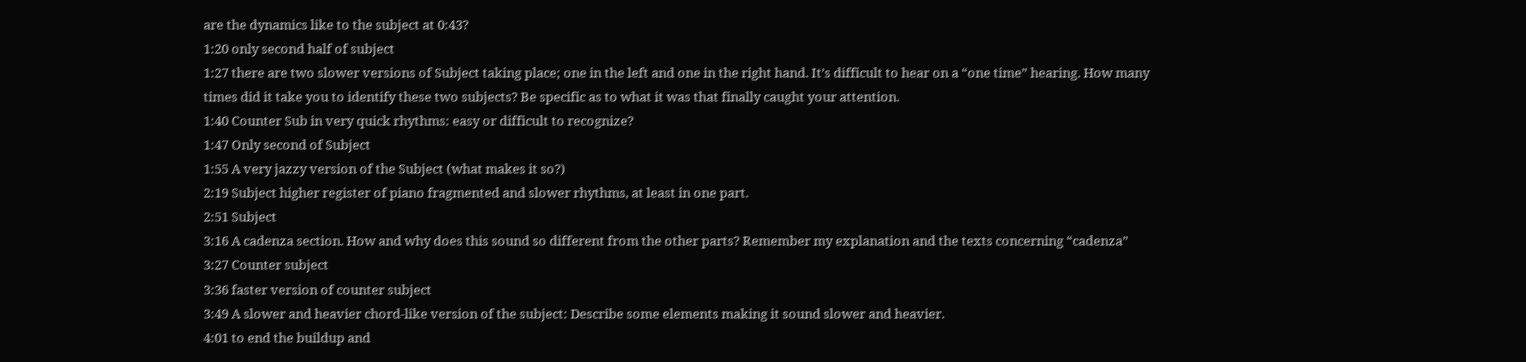are the dynamics like to the subject at 0:43?
1:20 only second half of subject
1:27 there are two slower versions of Subject taking place; one in the left and one in the right hand. It’s difficult to hear on a “one time” hearing. How many times did it take you to identify these two subjects? Be specific as to what it was that finally caught your attention.
1:40 Counter Sub in very quick rhythms: easy or difficult to recognize?
1:47 Only second of Subject
1:55 A very jazzy version of the Subject (what makes it so?)
2:19 Subject higher register of piano fragmented and slower rhythms, at least in one part.
2:51 Subject
3:16 A cadenza section. How and why does this sound so different from the other parts? Remember my explanation and the texts concerning “cadenza”
3:27 Counter subject
3:36 faster version of counter subject
3:49 A slower and heavier chord-like version of the subject: Describe some elements making it sound slower and heavier.
4:01 to end the buildup and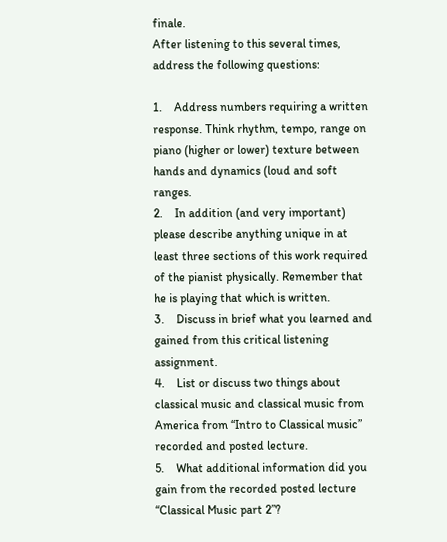finale.
After listening to this several times, address the following questions:

1.    Address numbers requiring a written response. Think rhythm, tempo, range on piano (higher or lower) texture between hands and dynamics (loud and soft ranges.
2.    In addition (and very important) please describe anything unique in at least three sections of this work required of the pianist physically. Remember that he is playing that which is written.
3.    Discuss in brief what you learned and gained from this critical listening assignment.
4.    List or discuss two things about classical music and classical music from America from “Intro to Classical music” recorded and posted lecture.
5.    What additional information did you gain from the recorded posted lecture “Classical Music part 2”?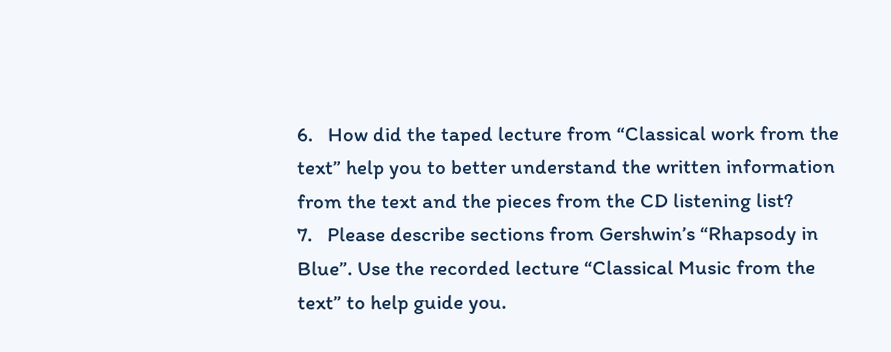6.   How did the taped lecture from “Classical work from the text” help you to better understand the written information from the text and the pieces from the CD listening list?
7.   Please describe sections from Gershwin’s “Rhapsody in Blue”. Use the recorded lecture “Classical Music from the text” to help guide you.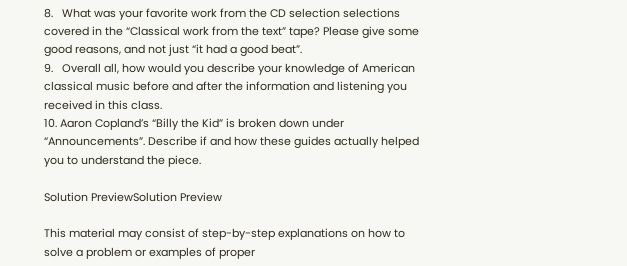8.   What was your favorite work from the CD selection selections covered in the “Classical work from the text” tape? Please give some good reasons, and not just “it had a good beat”.
9.   Overall all, how would you describe your knowledge of American classical music before and after the information and listening you received in this class.
10. Aaron Copland’s “Billy the Kid” is broken down under “Announcements”. Describe if and how these guides actually helped you to understand the piece.

Solution PreviewSolution Preview

This material may consist of step-by-step explanations on how to solve a problem or examples of proper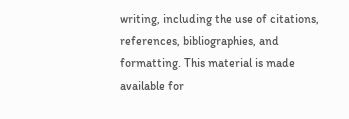writing, including the use of citations, references, bibliographies, and formatting. This material is made available for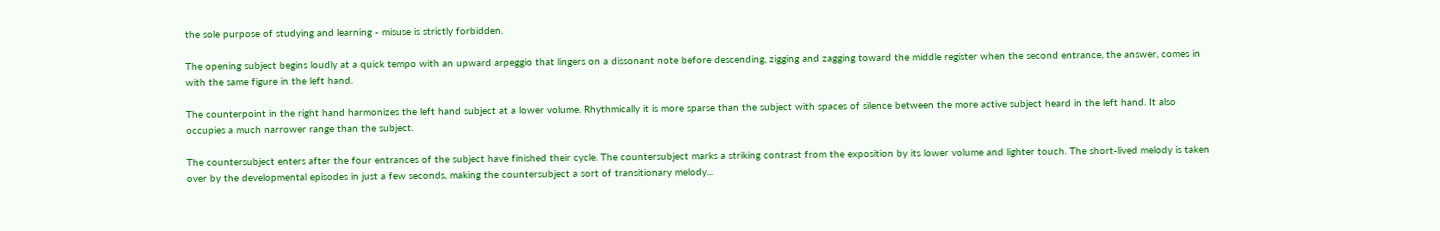the sole purpose of studying and learning - misuse is strictly forbidden.

The opening subject begins loudly at a quick tempo with an upward arpeggio that lingers on a dissonant note before descending, zigging and zagging toward the middle register when the second entrance, the answer, comes in with the same figure in the left hand.

The counterpoint in the right hand harmonizes the left hand subject at a lower volume. Rhythmically it is more sparse than the subject with spaces of silence between the more active subject heard in the left hand. It also occupies a much narrower range than the subject.

The countersubject enters after the four entrances of the subject have finished their cycle. The countersubject marks a striking contrast from the exposition by its lower volume and lighter touch. The short-lived melody is taken over by the developmental episodes in just a few seconds, making the countersubject a sort of transitionary melody...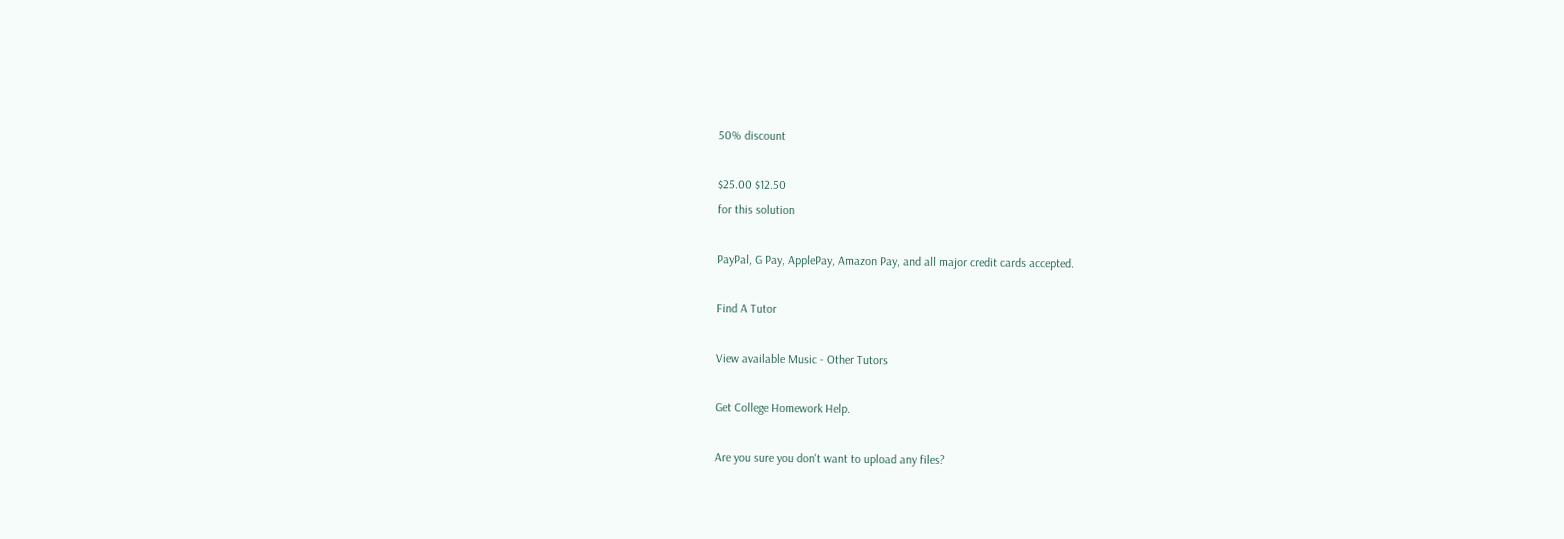50% discount

$25.00 $12.50
for this solution

PayPal, G Pay, ApplePay, Amazon Pay, and all major credit cards accepted.

Find A Tutor

View available Music - Other Tutors

Get College Homework Help.

Are you sure you don't want to upload any files?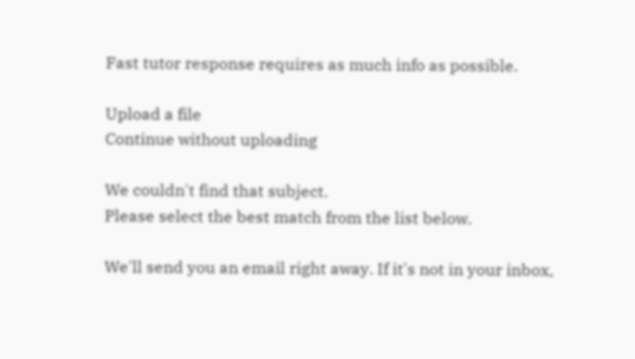Fast tutor response requires as much info as possible.

Upload a file
Continue without uploading

We couldn't find that subject.
Please select the best match from the list below.

We'll send you an email right away. If it's not in your inbox,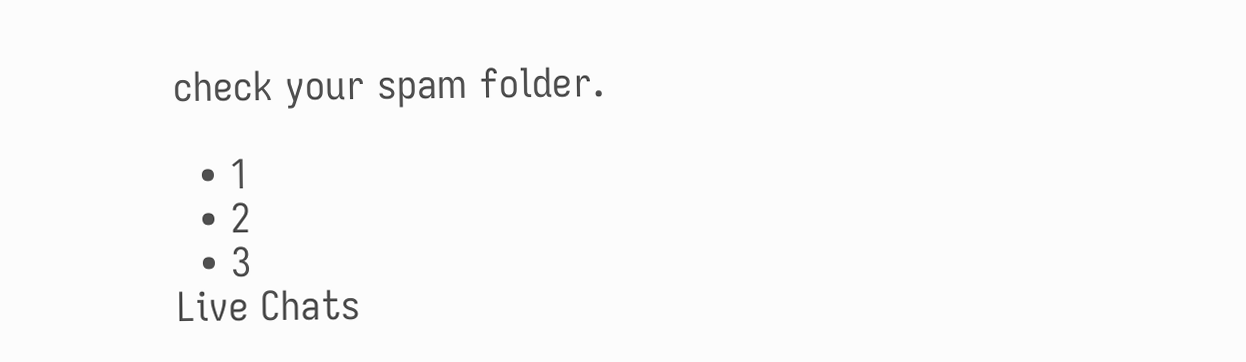check your spam folder.

  • 1
  • 2
  • 3
Live Chats